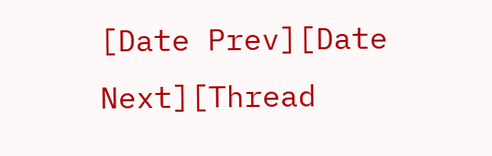[Date Prev][Date Next][Thread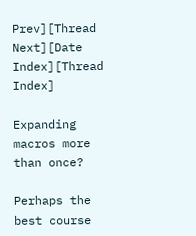Prev][Thread Next][Date Index][Thread Index]

Expanding macros more than once?

Perhaps the best course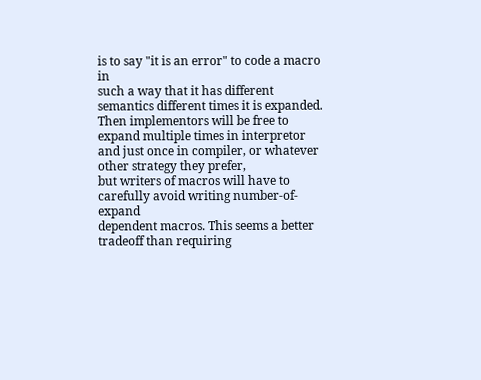is to say "it is an error" to code a macro in
such a way that it has different semantics different times it is expanded.
Then implementors will be free to expand multiple times in interpretor
and just once in compiler, or whatever other strategy they prefer,
but writers of macros will have to carefully avoid writing number-of-expand
dependent macros. This seems a better tradeoff than requiring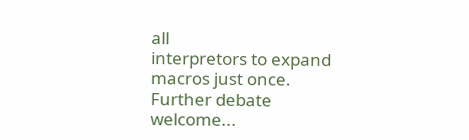all
interpretors to expand macros just once. Further debate welcome...